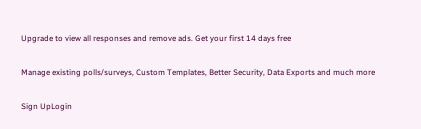Upgrade to view all responses and remove ads. Get your first 14 days free

Manage existing polls/surveys, Custom Templates, Better Security, Data Exports and much more

Sign UpLogin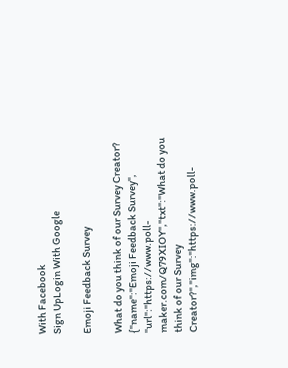With Facebook
Sign UpLogin With Google

Emoji Feedback Survey

What do you think of our Survey Creator?
{"name":"Emoji Feedback Survey", "url":"https://www.poll-maker.com/Q79XIOY","txt":"What do you think of our Survey Creator?","img":"https://www.poll-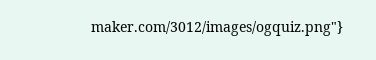maker.com/3012/images/ogquiz.png"}